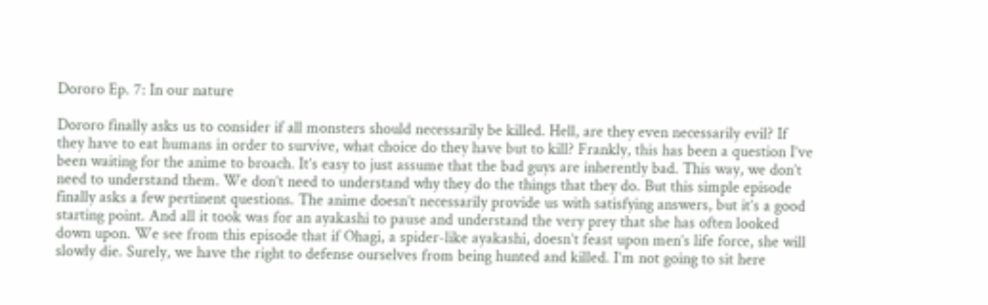Dororo Ep. 7: In our nature

Dororo finally asks us to consider if all monsters should necessarily be killed. Hell, are they even necessarily evil? If they have to eat humans in order to survive, what choice do they have but to kill? Frankly, this has been a question I’ve been waiting for the anime to broach. It’s easy to just assume that the bad guys are inherently bad. This way, we don’t need to understand them. We don’t need to understand why they do the things that they do. But this simple episode finally asks a few pertinent questions. The anime doesn’t necessarily provide us with satisfying answers, but it’s a good starting point. And all it took was for an ayakashi to pause and understand the very prey that she has often looked down upon. We see from this episode that if Ohagi, a spider-like ayakashi, doesn’t feast upon men’s life force, she will slowly die. Surely, we have the right to defense ourselves from being hunted and killed. I’m not going to sit here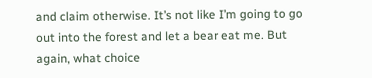and claim otherwise. It’s not like I’m going to go out into the forest and let a bear eat me. But again, what choice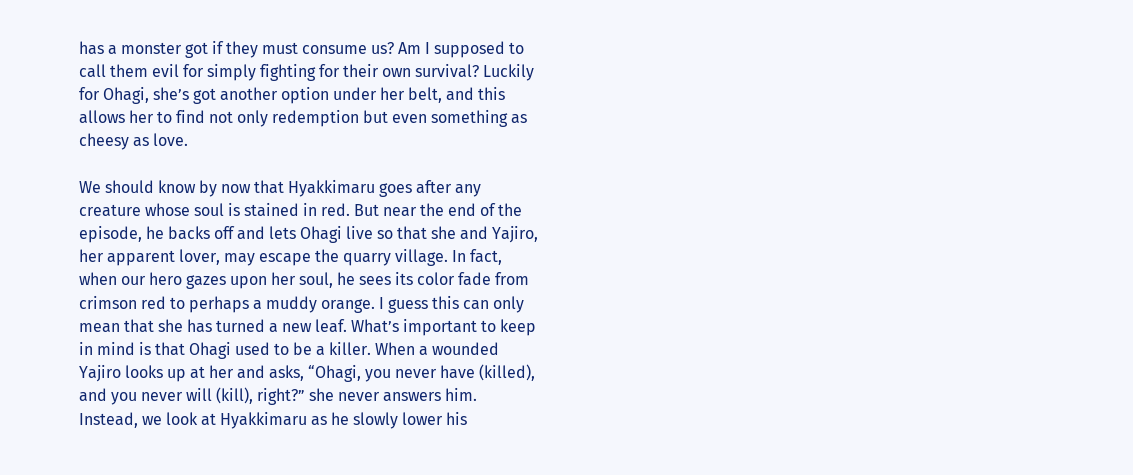has a monster got if they must consume us? Am I supposed to call them evil for simply fighting for their own survival? Luckily for Ohagi, she’s got another option under her belt, and this allows her to find not only redemption but even something as cheesy as love.

We should know by now that Hyakkimaru goes after any creature whose soul is stained in red. But near the end of the episode, he backs off and lets Ohagi live so that she and Yajiro, her apparent lover, may escape the quarry village. In fact, when our hero gazes upon her soul, he sees its color fade from crimson red to perhaps a muddy orange. I guess this can only mean that she has turned a new leaf. What’s important to keep in mind is that Ohagi used to be a killer. When a wounded Yajiro looks up at her and asks, “Ohagi, you never have (killed), and you never will (kill), right?” she never answers him. Instead, we look at Hyakkimaru as he slowly lower his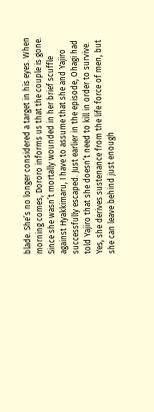blade. She’s no longer considered a target in his eyes. When morning comes, Dororo informs us that the couple is gone. Since she wasn’t mortally wounded in her brief scuffle against Hyakkimaru, I have to assume that she and Yajiro successfully escaped. Just earlier in the episode, Ohagi had told Yajiro that she doesn’t need to kill in order to survive. Yes, she derives sustenance from the life force of men, but she can leave behind just enough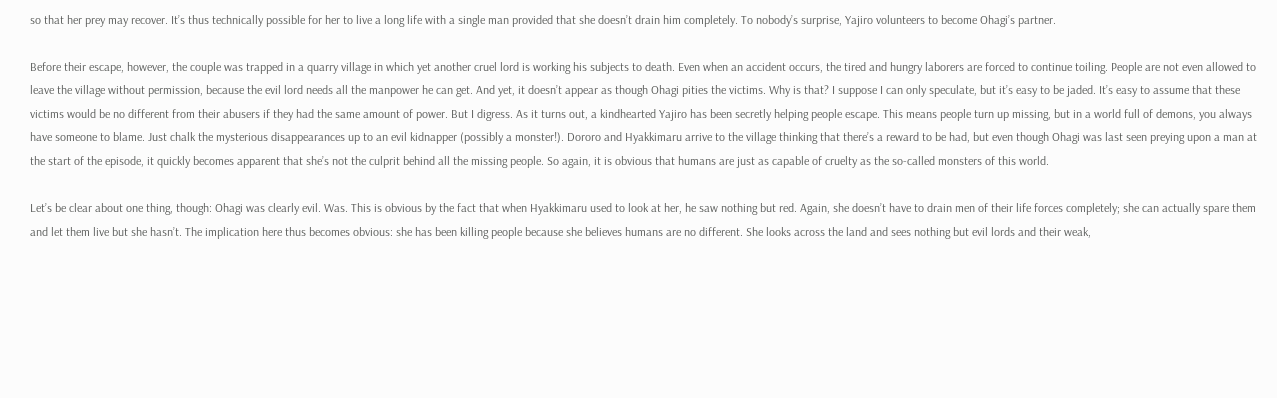so that her prey may recover. It’s thus technically possible for her to live a long life with a single man provided that she doesn’t drain him completely. To nobody’s surprise, Yajiro volunteers to become Ohagi’s partner.

Before their escape, however, the couple was trapped in a quarry village in which yet another cruel lord is working his subjects to death. Even when an accident occurs, the tired and hungry laborers are forced to continue toiling. People are not even allowed to leave the village without permission, because the evil lord needs all the manpower he can get. And yet, it doesn’t appear as though Ohagi pities the victims. Why is that? I suppose I can only speculate, but it’s easy to be jaded. It’s easy to assume that these victims would be no different from their abusers if they had the same amount of power. But I digress. As it turns out, a kindhearted Yajiro has been secretly helping people escape. This means people turn up missing, but in a world full of demons, you always have someone to blame. Just chalk the mysterious disappearances up to an evil kidnapper (possibly a monster!). Dororo and Hyakkimaru arrive to the village thinking that there’s a reward to be had, but even though Ohagi was last seen preying upon a man at the start of the episode, it quickly becomes apparent that she’s not the culprit behind all the missing people. So again, it is obvious that humans are just as capable of cruelty as the so-called monsters of this world.

Let’s be clear about one thing, though: Ohagi was clearly evil. Was. This is obvious by the fact that when Hyakkimaru used to look at her, he saw nothing but red. Again, she doesn’t have to drain men of their life forces completely; she can actually spare them and let them live but she hasn’t. The implication here thus becomes obvious: she has been killing people because she believes humans are no different. She looks across the land and sees nothing but evil lords and their weak,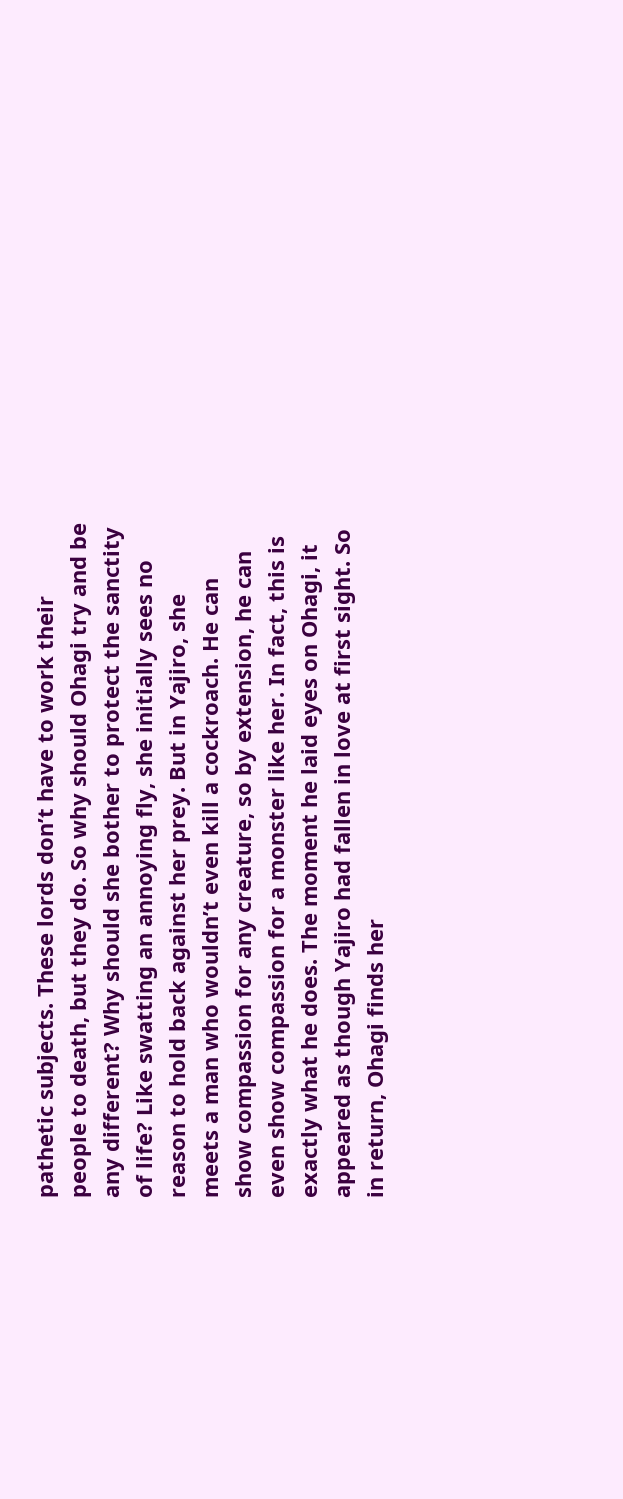pathetic subjects. These lords don’t have to work their people to death, but they do. So why should Ohagi try and be any different? Why should she bother to protect the sanctity of life? Like swatting an annoying fly, she initially sees no reason to hold back against her prey. But in Yajiro, she meets a man who wouldn’t even kill a cockroach. He can show compassion for any creature, so by extension, he can even show compassion for a monster like her. In fact, this is exactly what he does. The moment he laid eyes on Ohagi, it appeared as though Yajiro had fallen in love at first sight. So in return, Ohagi finds her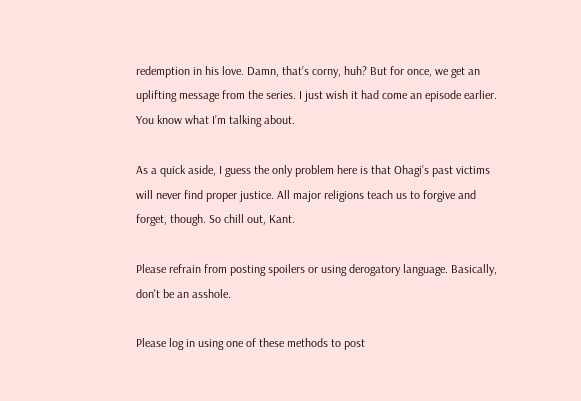redemption in his love. Damn, that’s corny, huh? But for once, we get an uplifting message from the series. I just wish it had come an episode earlier. You know what I’m talking about.

As a quick aside, I guess the only problem here is that Ohagi’s past victims will never find proper justice. All major religions teach us to forgive and forget, though. So chill out, Kant.

Please refrain from posting spoilers or using derogatory language. Basically, don't be an asshole.

Please log in using one of these methods to post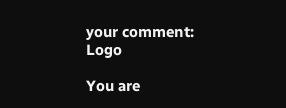your comment: Logo

You are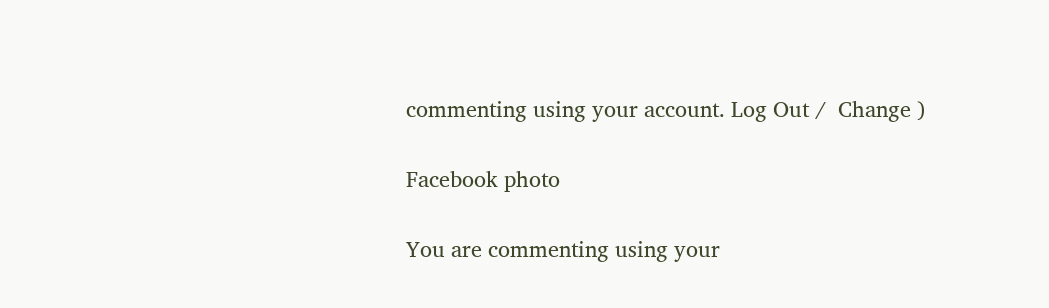commenting using your account. Log Out /  Change )

Facebook photo

You are commenting using your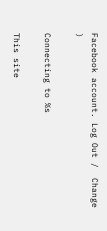Facebook account. Log Out /  Change )

Connecting to %s

This site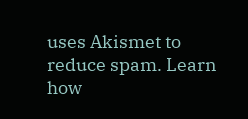uses Akismet to reduce spam. Learn how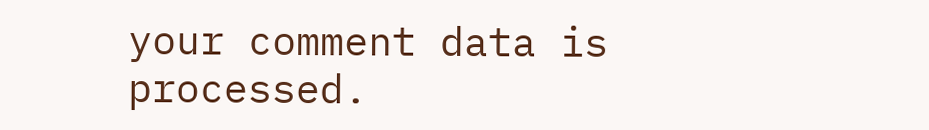your comment data is processed.